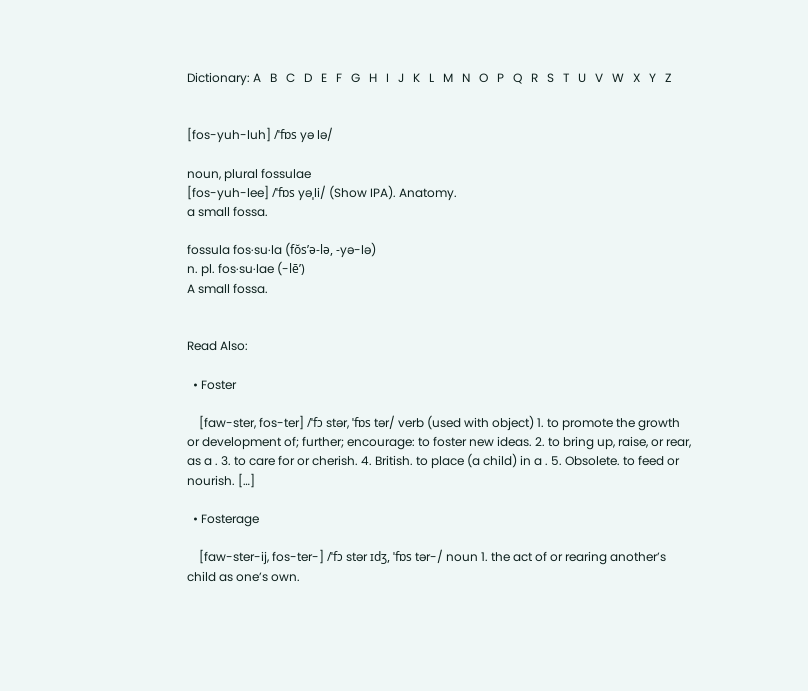Dictionary: A   B   C   D   E   F   G   H   I   J   K   L   M   N   O   P   Q   R   S   T   U   V   W   X   Y   Z


[fos-yuh-luh] /ˈfɒs yə lə/

noun, plural fossulae
[fos-yuh-lee] /ˈfɒs yəˌli/ (Show IPA). Anatomy.
a small fossa.

fossula fos·su·la (fŏs’ə-lə, -yə-lə)
n. pl. fos·su·lae (-lē’)
A small fossa.


Read Also:

  • Foster

    [faw-ster, fos-ter] /ˈfɔ stər, ˈfɒs tər/ verb (used with object) 1. to promote the growth or development of; further; encourage: to foster new ideas. 2. to bring up, raise, or rear, as a . 3. to care for or cherish. 4. British. to place (a child) in a . 5. Obsolete. to feed or nourish. […]

  • Fosterage

    [faw-ster-ij, fos-ter-] /ˈfɔ stər ɪdʒ, ˈfɒs tər-/ noun 1. the act of or rearing another’s child as one’s own.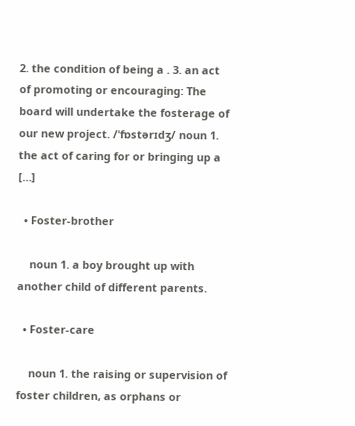2. the condition of being a . 3. an act of promoting or encouraging: The board will undertake the fosterage of our new project. /ˈfɒstərɪdʒ/ noun 1. the act of caring for or bringing up a […]

  • Foster-brother

    noun 1. a boy brought up with another child of different parents.

  • Foster-care

    noun 1. the raising or supervision of foster children, as orphans or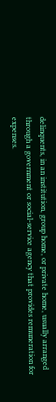delinquents, in an institution, group home, or private home, usually arranged through a government or social-service agency that provides remuneration for expenses.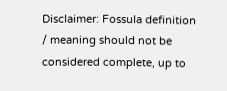Disclaimer: Fossula definition / meaning should not be considered complete, up to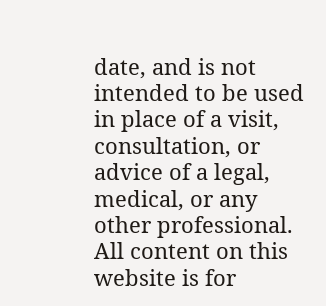date, and is not intended to be used in place of a visit, consultation, or advice of a legal, medical, or any other professional. All content on this website is for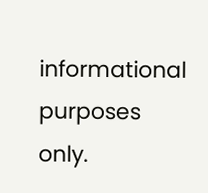informational purposes only.